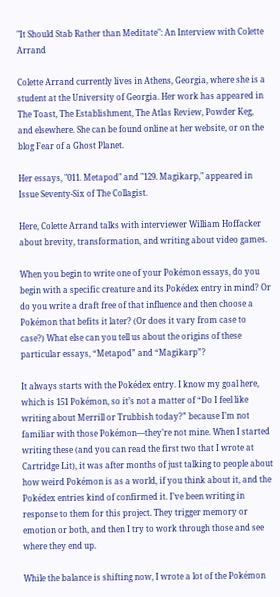"It Should Stab Rather than Meditate": An Interview with Colette Arrand

Colette Arrand currently lives in Athens, Georgia, where she is a student at the University of Georgia. Her work has appeared in The Toast, The Establishment, The Atlas Review, Powder Keg, and elsewhere. She can be found online at her website, or on the blog Fear of a Ghost Planet.

Her essays, "011. Metapod" and "129. Magikarp," appeared in Issue Seventy-Six of The Collagist.

Here, Colette Arrand talks with interviewer William Hoffacker about brevity, transformation, and writing about video games.

When you begin to write one of your Pokémon essays, do you begin with a specific creature and its Pokédex entry in mind? Or do you write a draft free of that influence and then choose a Pokémon that befits it later? (Or does it vary from case to case?) What else can you tell us about the origins of these particular essays, “Metapod” and “Magikarp”?

It always starts with the Pokédex entry. I know my goal here, which is 151 Pokémon, so it’s not a matter of “Do I feel like writing about Merrill or Trubbish today?” because I’m not familiar with those Pokémon—they’re not mine. When I started writing these (and you can read the first two that I wrote at Cartridge Lit), it was after months of just talking to people about how weird Pokémon is as a world, if you think about it, and the Pokédex entries kind of confirmed it. I’ve been writing in response to them for this project. They trigger memory or emotion or both, and then I try to work through those and see where they end up.

While the balance is shifting now, I wrote a lot of the Pokémon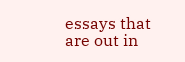essays that are out in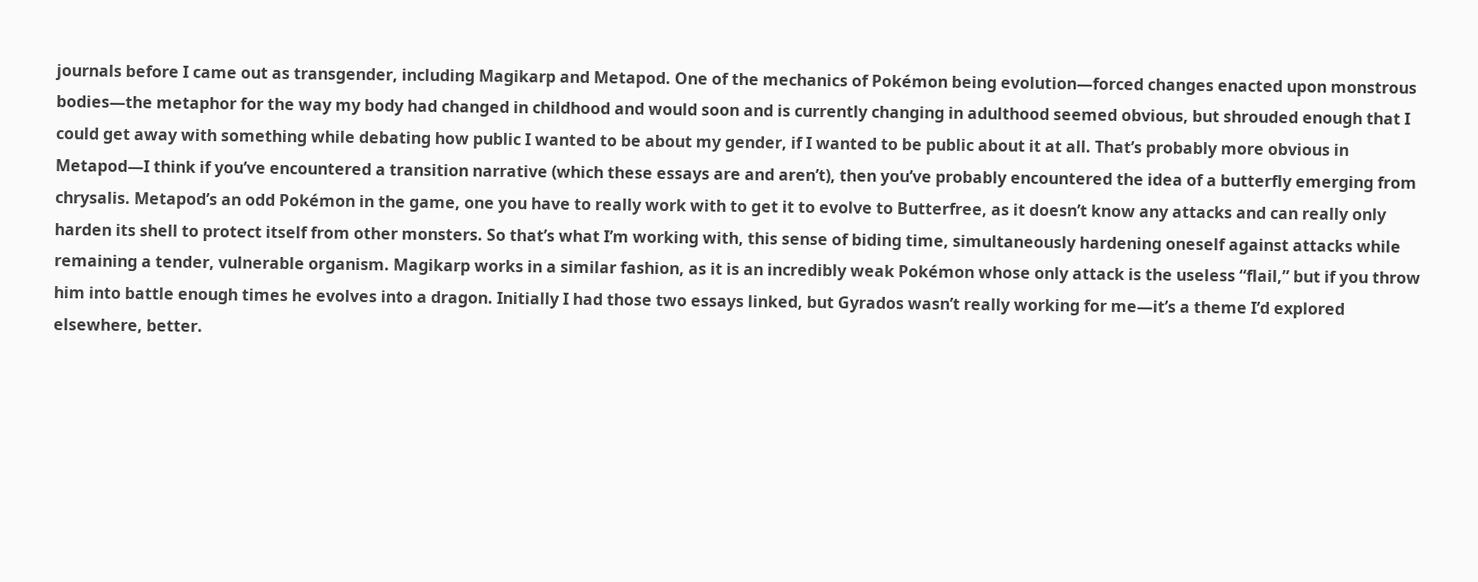journals before I came out as transgender, including Magikarp and Metapod. One of the mechanics of Pokémon being evolution—forced changes enacted upon monstrous bodies—the metaphor for the way my body had changed in childhood and would soon and is currently changing in adulthood seemed obvious, but shrouded enough that I could get away with something while debating how public I wanted to be about my gender, if I wanted to be public about it at all. That’s probably more obvious in Metapod—I think if you’ve encountered a transition narrative (which these essays are and aren’t), then you’ve probably encountered the idea of a butterfly emerging from chrysalis. Metapod’s an odd Pokémon in the game, one you have to really work with to get it to evolve to Butterfree, as it doesn’t know any attacks and can really only harden its shell to protect itself from other monsters. So that’s what I’m working with, this sense of biding time, simultaneously hardening oneself against attacks while remaining a tender, vulnerable organism. Magikarp works in a similar fashion, as it is an incredibly weak Pokémon whose only attack is the useless “flail,” but if you throw him into battle enough times he evolves into a dragon. Initially I had those two essays linked, but Gyrados wasn’t really working for me—it’s a theme I’d explored elsewhere, better.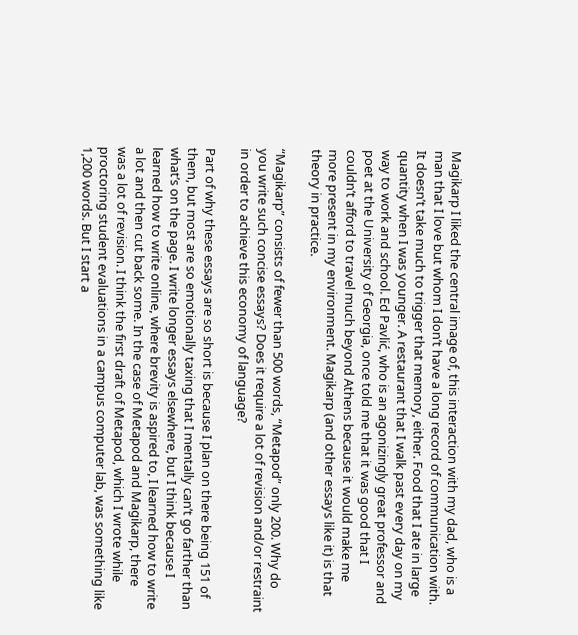Magikarp I liked the central image of, this interaction with my dad, who is a man that I love but whom I don’t have a long record of communication with. It doesn’t take much to trigger that memory, either. Food that I ate in large quantity when I was younger. A restaurant that I walk past every day on my way to work and school. Ed Pavlić, who is an agonizingly great professor and poet at the University of Georgia, once told me that it was good that I couldn’t afford to travel much beyond Athens because it would make me more present in my environment. Magikarp (and other essays like it) is that theory in practice.

“Magikarp” consists of fewer than 500 words, “Metapod” only 200. Why do you write such concise essays? Does it require a lot of revision and/or restraint in order to achieve this economy of language?

Part of why these essays are so short is because I plan on there being 151 of them, but most are so emotionally taxing that I mentally can’t go farther than what’s on the page. I write longer essays elsewhere, but I think because I learned how to write online, where brevity is aspired to, I learned how to write a lot and then cut back some. In the case of Metapod and Magikarp, there was a lot of revision. I think the first draft of Metapod, which I wrote while proctoring student evaluations in a campus computer lab, was something like 1,200 words. But I start a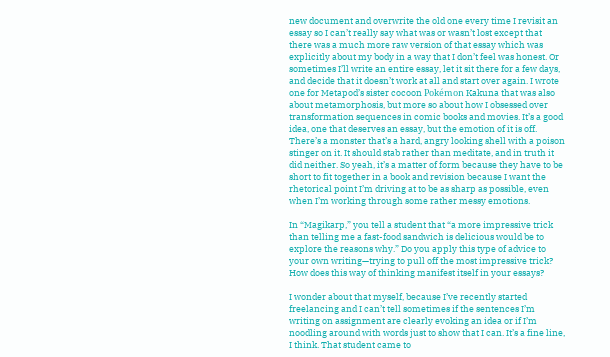new document and overwrite the old one every time I revisit an essay so I can’t really say what was or wasn’t lost except that there was a much more raw version of that essay which was explicitly about my body in a way that I don’t feel was honest. Or sometimes I’ll write an entire essay, let it sit there for a few days, and decide that it doesn’t work at all and start over again. I wrote one for Metapod’s sister cocoon Pokémon Kakuna that was also about metamorphosis, but more so about how I obsessed over transformation sequences in comic books and movies. It’s a good idea, one that deserves an essay, but the emotion of it is off. There’s a monster that’s a hard, angry looking shell with a poison stinger on it. It should stab rather than meditate, and in truth it did neither. So yeah, it’s a matter of form because they have to be short to fit together in a book and revision because I want the rhetorical point I’m driving at to be as sharp as possible, even when I’m working through some rather messy emotions.

In “Magikarp,” you tell a student that “a more impressive trick than telling me a fast-food sandwich is delicious would be to explore the reasons why.” Do you apply this type of advice to your own writing—trying to pull off the most impressive trick? How does this way of thinking manifest itself in your essays?

I wonder about that myself, because I’ve recently started freelancing and I can’t tell sometimes if the sentences I’m writing on assignment are clearly evoking an idea or if I’m noodling around with words just to show that I can. It’s a fine line, I think. That student came to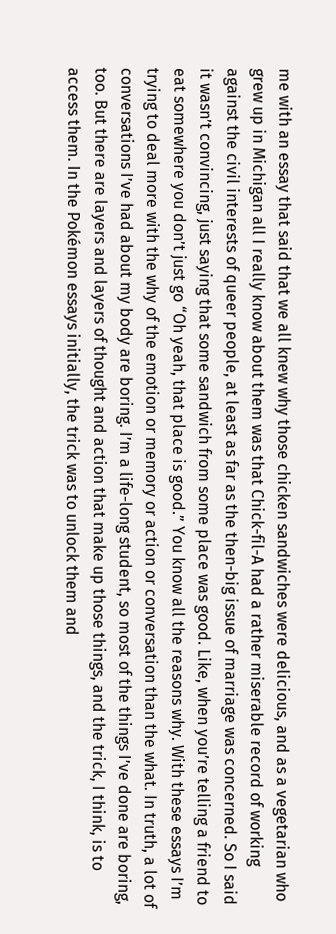me with an essay that said that we all knew why those chicken sandwiches were delicious, and as a vegetarian who grew up in Michigan all I really know about them was that Chick-fil-A had a rather miserable record of working against the civil interests of queer people, at least as far as the then-big issue of marriage was concerned. So I said it wasn’t convincing, just saying that some sandwich from some place was good. Like, when you’re telling a friend to eat somewhere you don’t just go “Oh yeah, that place is good.” You know all the reasons why. With these essays I’m trying to deal more with the why of the emotion or memory or action or conversation than the what. In truth, a lot of conversations I’ve had about my body are boring. I’m a life-long student, so most of the things I’ve done are boring, too. But there are layers and layers of thought and action that make up those things, and the trick, I think, is to access them. In the Pokémon essays initially, the trick was to unlock them and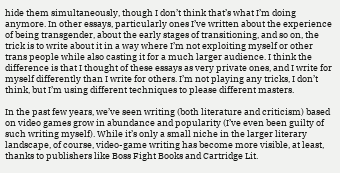hide them simultaneously, though I don’t think that’s what I’m doing anymore. In other essays, particularly ones I’ve written about the experience of being transgender, about the early stages of transitioning, and so on, the trick is to write about it in a way where I’m not exploiting myself or other trans people while also casting it for a much larger audience. I think the difference is that I thought of these essays as very private ones, and I write for myself differently than I write for others. I’m not playing any tricks, I don’t think, but I’m using different techniques to please different masters.

In the past few years, we’ve seen writing (both literature and criticism) based on video games grow in abundance and popularity (I’ve even been guilty of such writing myself). While it’s only a small niche in the larger literary landscape, of course, video-game writing has become more visible, at least, thanks to publishers like Boss Fight Books and Cartridge Lit.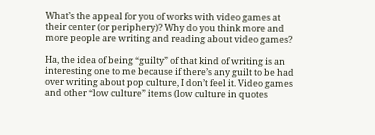What’s the appeal for you of works with video games at their center (or periphery)? Why do you think more and more people are writing and reading about video games?

Ha, the idea of being “guilty” of that kind of writing is an interesting one to me because if there’s any guilt to be had over writing about pop culture, I don’t feel it. Video games and other “low culture” items (low culture in quotes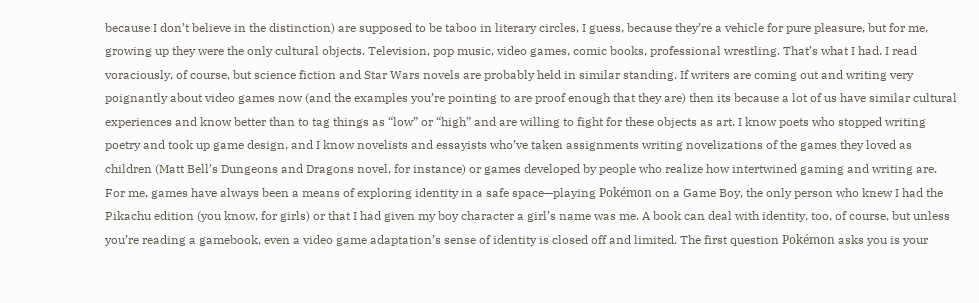because I don’t believe in the distinction) are supposed to be taboo in literary circles, I guess, because they’re a vehicle for pure pleasure, but for me, growing up they were the only cultural objects. Television, pop music, video games, comic books, professional wrestling. That’s what I had. I read voraciously, of course, but science fiction and Star Wars novels are probably held in similar standing. If writers are coming out and writing very poignantly about video games now (and the examples you’re pointing to are proof enough that they are) then its because a lot of us have similar cultural experiences and know better than to tag things as “low” or “high” and are willing to fight for these objects as art. I know poets who stopped writing poetry and took up game design, and I know novelists and essayists who’ve taken assignments writing novelizations of the games they loved as children (Matt Bell’s Dungeons and Dragons novel, for instance) or games developed by people who realize how intertwined gaming and writing are. For me, games have always been a means of exploring identity in a safe space—playing Pokémon on a Game Boy, the only person who knew I had the Pikachu edition (you know, for girls) or that I had given my boy character a girl’s name was me. A book can deal with identity, too, of course, but unless you’re reading a gamebook, even a video game adaptation’s sense of identity is closed off and limited. The first question Pokémon asks you is your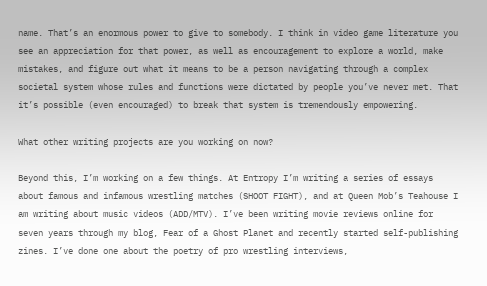name. That’s an enormous power to give to somebody. I think in video game literature you see an appreciation for that power, as well as encouragement to explore a world, make mistakes, and figure out what it means to be a person navigating through a complex societal system whose rules and functions were dictated by people you’ve never met. That it’s possible (even encouraged) to break that system is tremendously empowering.

What other writing projects are you working on now?

Beyond this, I’m working on a few things. At Entropy I’m writing a series of essays about famous and infamous wrestling matches (SHOOT FIGHT), and at Queen Mob’s Teahouse I am writing about music videos (ADD/MTV). I’ve been writing movie reviews online for seven years through my blog, Fear of a Ghost Planet and recently started self-publishing zines. I’ve done one about the poetry of pro wrestling interviews,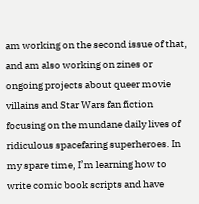am working on the second issue of that, and am also working on zines or ongoing projects about queer movie villains and Star Wars fan fiction focusing on the mundane daily lives of ridiculous spacefaring superheroes. In my spare time, I’m learning how to write comic book scripts and have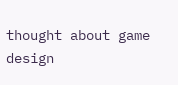thought about game design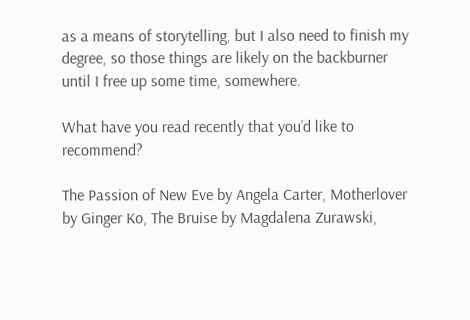as a means of storytelling, but I also need to finish my degree, so those things are likely on the backburner until I free up some time, somewhere.

What have you read recently that you’d like to recommend?

The Passion of New Eve by Angela Carter, Motherlover by Ginger Ko, The Bruise by Magdalena Zurawski,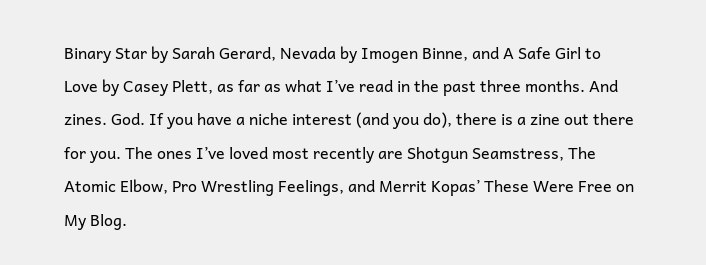Binary Star by Sarah Gerard, Nevada by Imogen Binne, and A Safe Girl to Love by Casey Plett, as far as what I’ve read in the past three months. And zines. God. If you have a niche interest (and you do), there is a zine out there for you. The ones I’ve loved most recently are Shotgun Seamstress, The Atomic Elbow, Pro Wrestling Feelings, and Merrit Kopas’ These Were Free on My Blog.